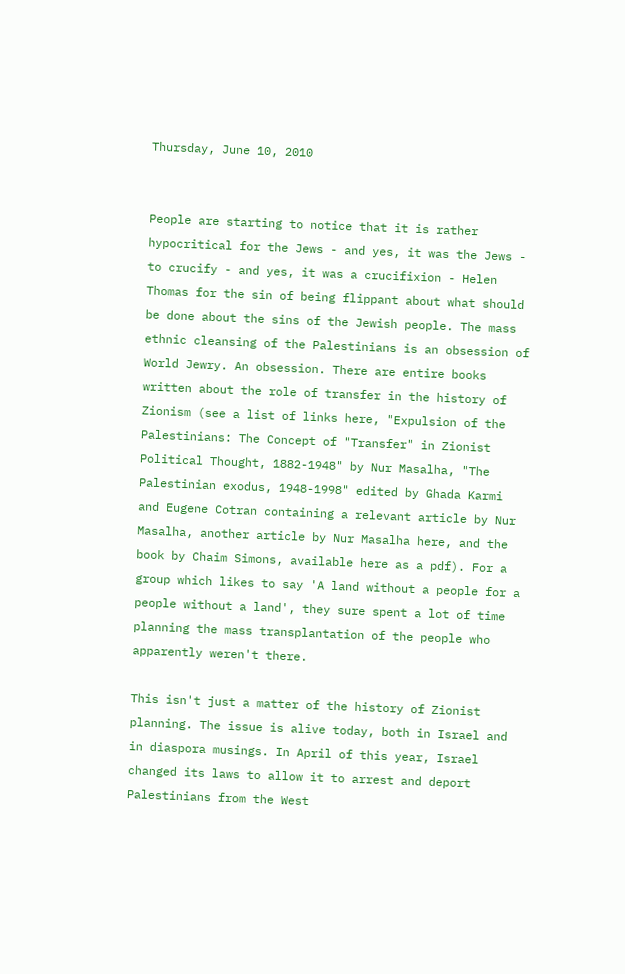Thursday, June 10, 2010


People are starting to notice that it is rather hypocritical for the Jews - and yes, it was the Jews - to crucify - and yes, it was a crucifixion - Helen Thomas for the sin of being flippant about what should be done about the sins of the Jewish people. The mass ethnic cleansing of the Palestinians is an obsession of World Jewry. An obsession. There are entire books written about the role of transfer in the history of Zionism (see a list of links here, "Expulsion of the Palestinians: The Concept of "Transfer" in Zionist Political Thought, 1882-1948" by Nur Masalha, "The Palestinian exodus, 1948-1998" edited by Ghada Karmi and Eugene Cotran containing a relevant article by Nur Masalha, another article by Nur Masalha here, and the book by Chaim Simons, available here as a pdf). For a group which likes to say 'A land without a people for a people without a land', they sure spent a lot of time planning the mass transplantation of the people who apparently weren't there.

This isn't just a matter of the history of Zionist planning. The issue is alive today, both in Israel and in diaspora musings. In April of this year, Israel changed its laws to allow it to arrest and deport Palestinians from the West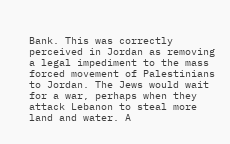Bank. This was correctly perceived in Jordan as removing a legal impediment to the mass forced movement of Palestinians to Jordan. The Jews would wait for a war, perhaps when they attack Lebanon to steal more land and water. A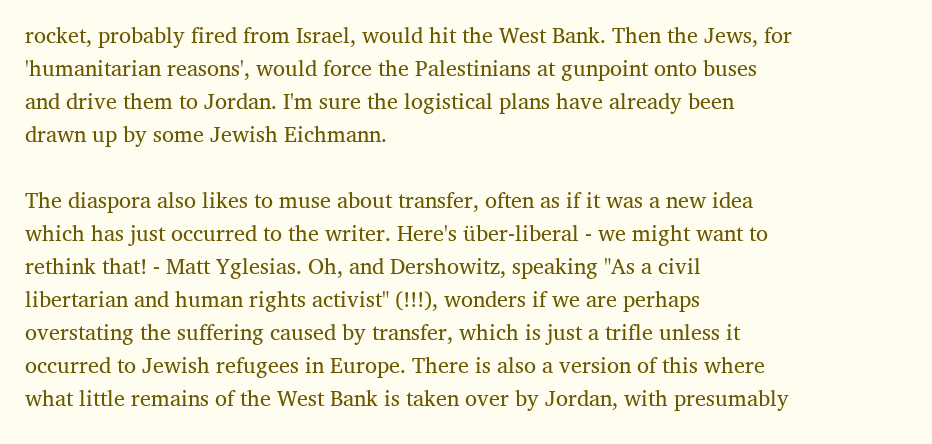rocket, probably fired from Israel, would hit the West Bank. Then the Jews, for 'humanitarian reasons', would force the Palestinians at gunpoint onto buses and drive them to Jordan. I'm sure the logistical plans have already been drawn up by some Jewish Eichmann.

The diaspora also likes to muse about transfer, often as if it was a new idea which has just occurred to the writer. Here's über-liberal - we might want to rethink that! - Matt Yglesias. Oh, and Dershowitz, speaking "As a civil libertarian and human rights activist" (!!!), wonders if we are perhaps overstating the suffering caused by transfer, which is just a trifle unless it occurred to Jewish refugees in Europe. There is also a version of this where what little remains of the West Bank is taken over by Jordan, with presumably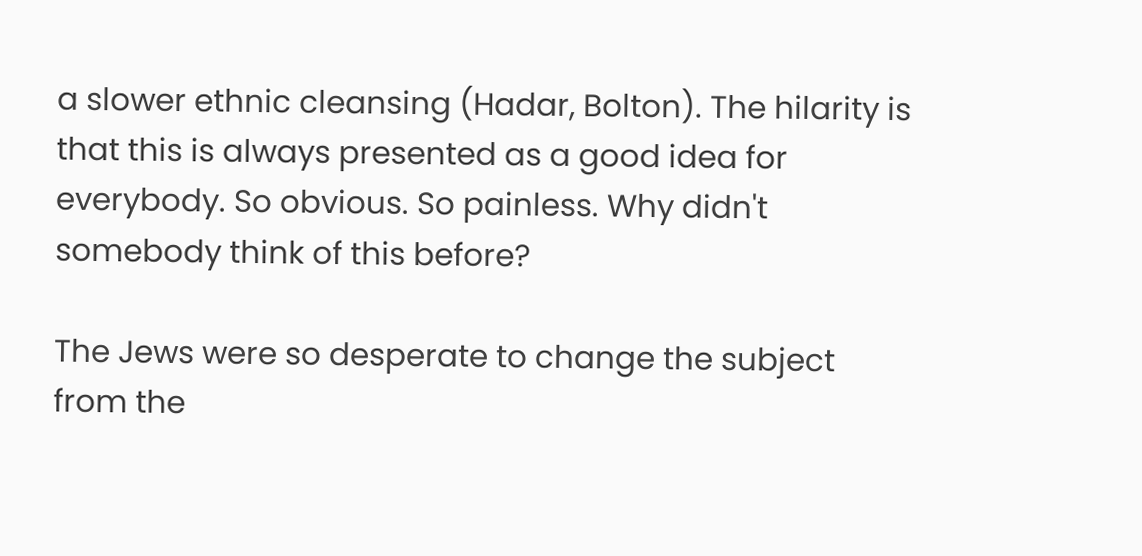a slower ethnic cleansing (Hadar, Bolton). The hilarity is that this is always presented as a good idea for everybody. So obvious. So painless. Why didn't somebody think of this before?

The Jews were so desperate to change the subject from the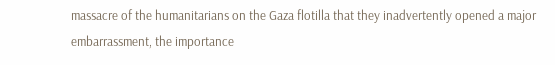massacre of the humanitarians on the Gaza flotilla that they inadvertently opened a major embarrassment, the importance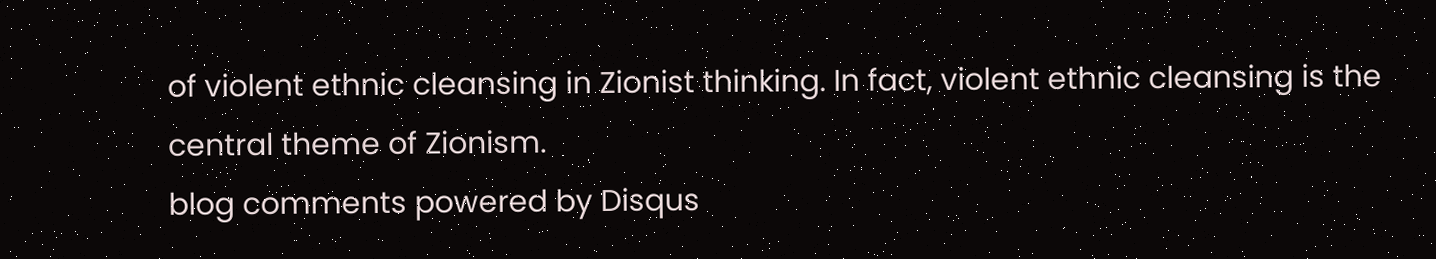of violent ethnic cleansing in Zionist thinking. In fact, violent ethnic cleansing is the central theme of Zionism.
blog comments powered by Disqus